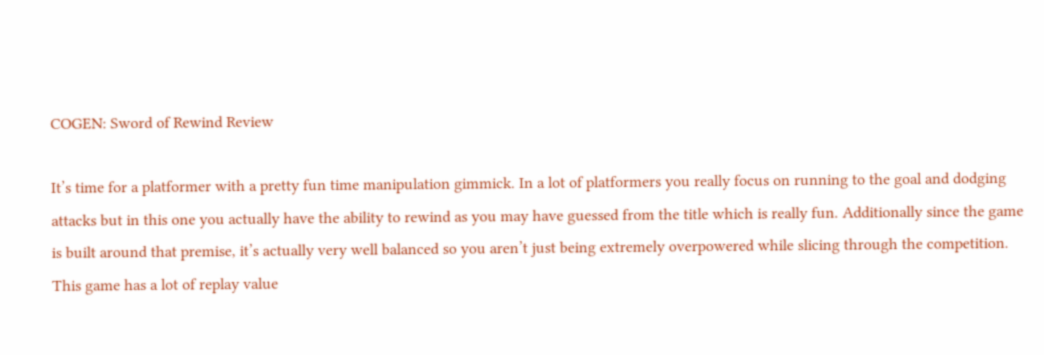COGEN: Sword of Rewind Review

It’s time for a platformer with a pretty fun time manipulation gimmick. In a lot of platformers you really focus on running to the goal and dodging attacks but in this one you actually have the ability to rewind as you may have guessed from the title which is really fun. Additionally since the game is built around that premise, it’s actually very well balanced so you aren’t just being extremely overpowered while slicing through the competition. This game has a lot of replay value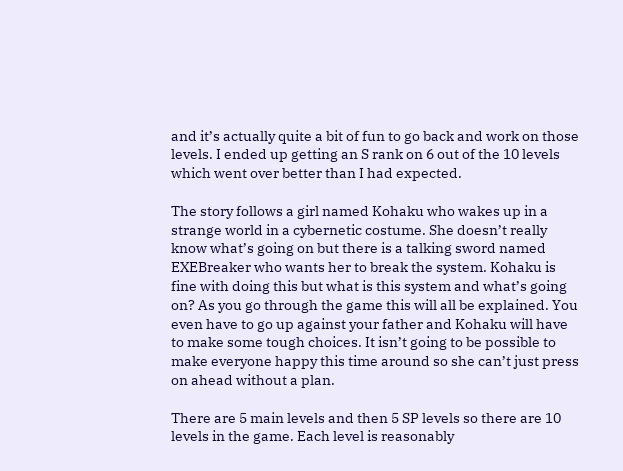and it’s actually quite a bit of fun to go back and work on those levels. I ended up getting an S rank on 6 out of the 10 levels which went over better than I had expected.

The story follows a girl named Kohaku who wakes up in a strange world in a cybernetic costume. She doesn’t really know what’s going on but there is a talking sword named EXEBreaker who wants her to break the system. Kohaku is fine with doing this but what is this system and what’s going on? As you go through the game this will all be explained. You even have to go up against your father and Kohaku will have to make some tough choices. It isn’t going to be possible to make everyone happy this time around so she can’t just press on ahead without a plan.

There are 5 main levels and then 5 SP levels so there are 10 levels in the game. Each level is reasonably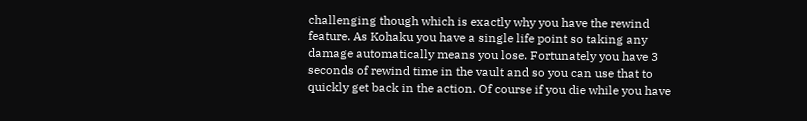challenging though which is exactly why you have the rewind feature. As Kohaku you have a single life point so taking any damage automatically means you lose. Fortunately you have 3 seconds of rewind time in the vault and so you can use that to quickly get back in the action. Of course if you die while you have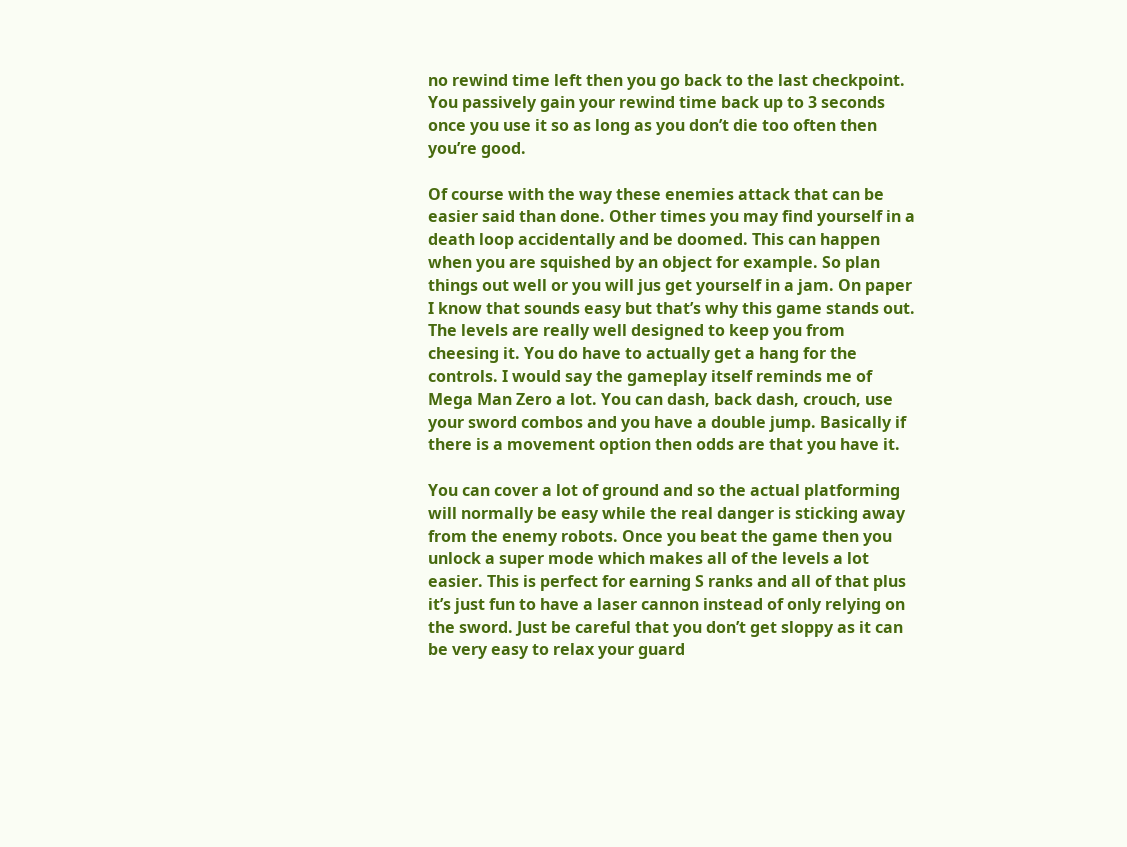no rewind time left then you go back to the last checkpoint. You passively gain your rewind time back up to 3 seconds once you use it so as long as you don’t die too often then you’re good.

Of course with the way these enemies attack that can be easier said than done. Other times you may find yourself in a death loop accidentally and be doomed. This can happen when you are squished by an object for example. So plan things out well or you will jus get yourself in a jam. On paper I know that sounds easy but that’s why this game stands out. The levels are really well designed to keep you from cheesing it. You do have to actually get a hang for the controls. I would say the gameplay itself reminds me of Mega Man Zero a lot. You can dash, back dash, crouch, use your sword combos and you have a double jump. Basically if there is a movement option then odds are that you have it.

You can cover a lot of ground and so the actual platforming will normally be easy while the real danger is sticking away from the enemy robots. Once you beat the game then you unlock a super mode which makes all of the levels a lot easier. This is perfect for earning S ranks and all of that plus it’s just fun to have a laser cannon instead of only relying on the sword. Just be careful that you don’t get sloppy as it can be very easy to relax your guard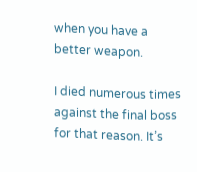when you have a better weapon.

I died numerous times against the final boss for that reason. It’s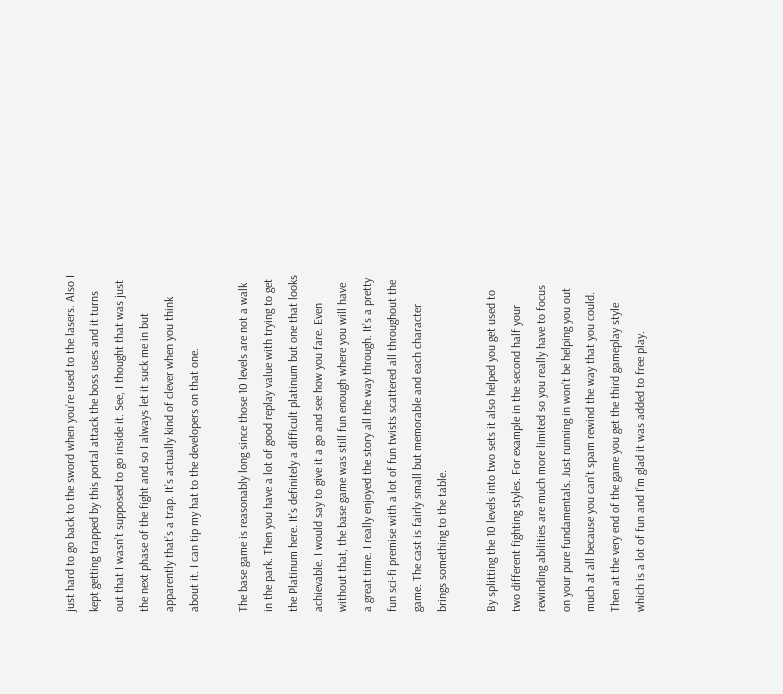just hard to go back to the sword when you’re used to the lasers. Also I kept getting trapped by this portal attack the boss uses and it turns out that I wasn’t supposed to go inside it. See, I thought that was just the next phase of the fight and so I always let it suck me in but apparently that’s a trap. It’s actually kind of clever when you think about it. I can tip my hat to the developers on that one.

The base game is reasonably long since those 10 levels are not a walk in the park. Then you have a lot of good replay value with trying to get the Platinum here. It’s definitely a difficult platinum but one that looks achievable. I would say to give it a go and see how you fare. Even without that, the base game was still fun enough where you will have a great time. I really enjoyed the story all the way through. It’s a pretty fun sci-fi premise with a lot of fun twists scattered all throughout the game. The cast is fairly small but memorable and each character brings something to the table.

By splitting the 10 levels into two sets it also helped you get used to two different fighting styles. For example in the second half your rewinding abilities are much more limited so you really have to focus on your pure fundamentals. Just running in won’t be helping you out much at all because you can’t spam rewind the way that you could. Then at the very end of the game you get the third gameplay style which is a lot of fun and I’m glad it was added to free play.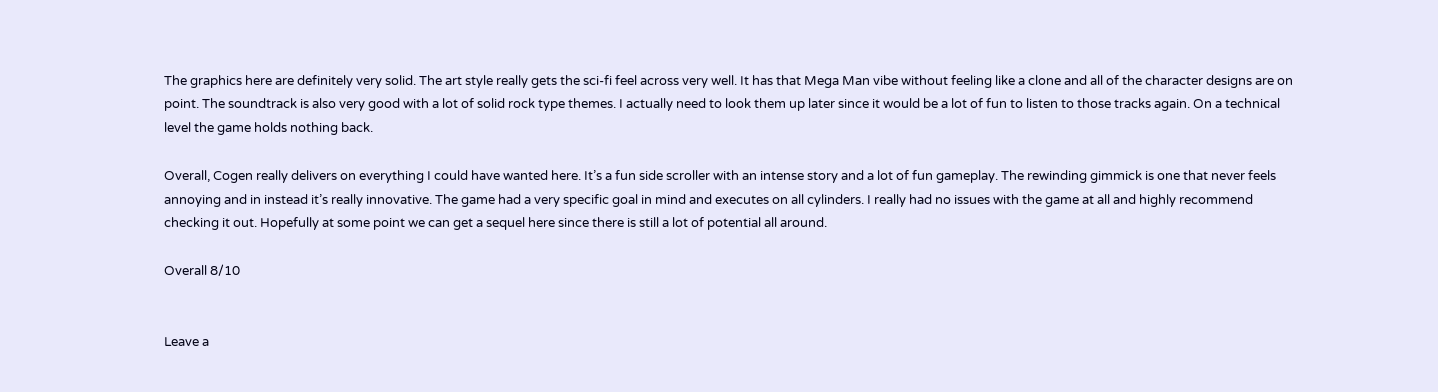The graphics here are definitely very solid. The art style really gets the sci-fi feel across very well. It has that Mega Man vibe without feeling like a clone and all of the character designs are on point. The soundtrack is also very good with a lot of solid rock type themes. I actually need to look them up later since it would be a lot of fun to listen to those tracks again. On a technical level the game holds nothing back.

Overall, Cogen really delivers on everything I could have wanted here. It’s a fun side scroller with an intense story and a lot of fun gameplay. The rewinding gimmick is one that never feels annoying and in instead it’s really innovative. The game had a very specific goal in mind and executes on all cylinders. I really had no issues with the game at all and highly recommend checking it out. Hopefully at some point we can get a sequel here since there is still a lot of potential all around.

Overall 8/10


Leave a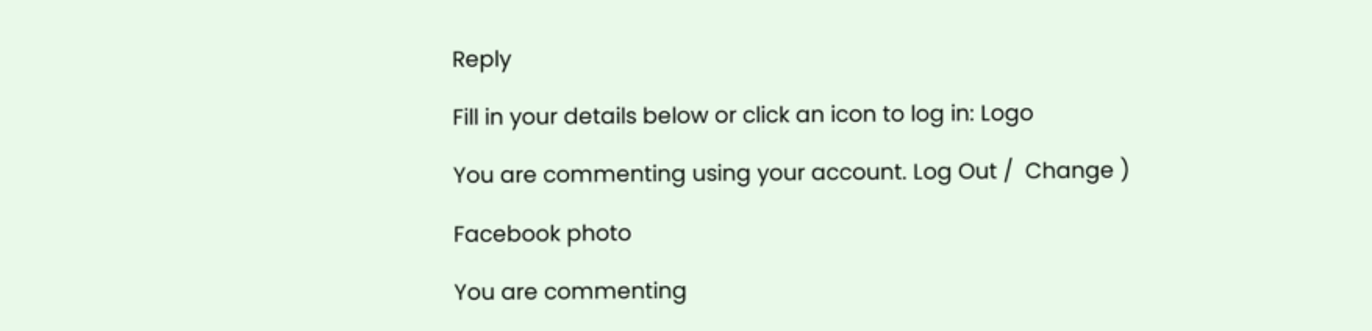Reply

Fill in your details below or click an icon to log in: Logo

You are commenting using your account. Log Out /  Change )

Facebook photo

You are commenting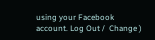using your Facebook account. Log Out /  Change )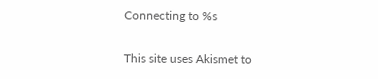Connecting to %s

This site uses Akismet to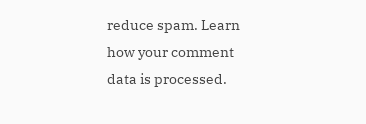reduce spam. Learn how your comment data is processed.